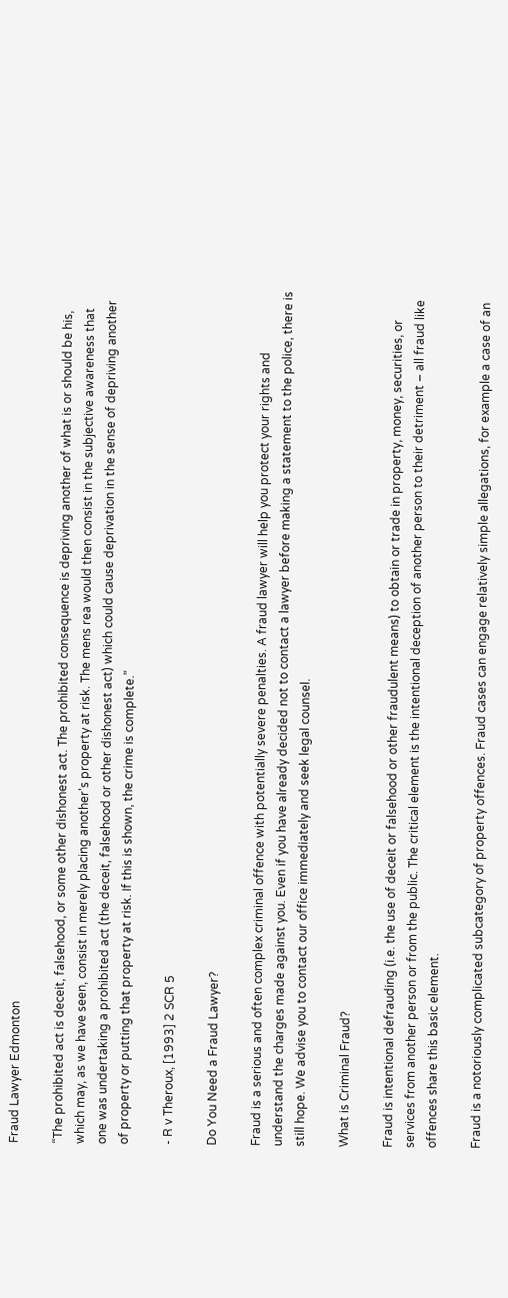Fraud Lawyer Edmonton

“The prohibited act is deceit, falsehood, or some other dishonest act. The prohibited consequence is depriving another of what is or should be his, which may, as we have seen, consist in merely placing another's property at risk. The mens rea would then consist in the subjective awareness that one was undertaking a prohibited act (the deceit, falsehood or other dishonest act) which could cause deprivation in the sense of depriving another of property or putting that property at risk. If this is shown, the crime is complete.”

- R v Theroux, [1993] 2 SCR 5

Do You Need a Fraud Lawyer?

Fraud is a serious and often complex criminal offence with potentially severe penalties. A fraud lawyer will help you protect your rights and understand the charges made against you. Even if you have already decided not to contact a lawyer before making a statement to the police, there is still hope. We advise you to contact our office immediately and seek legal counsel.

What is Criminal Fraud?

Fraud is intentional defrauding (i.e. the use of deceit or falsehood or other fraudulent means) to obtain or trade in property, money, securities, or services from another person or from the public. The critical element is the intentional deception of another person to their detriment – all fraud like offences share this basic element.

Fraud is a notoriously complicated subcategory of property offences. Fraud cases can engage relatively simple allegations, for example a case of an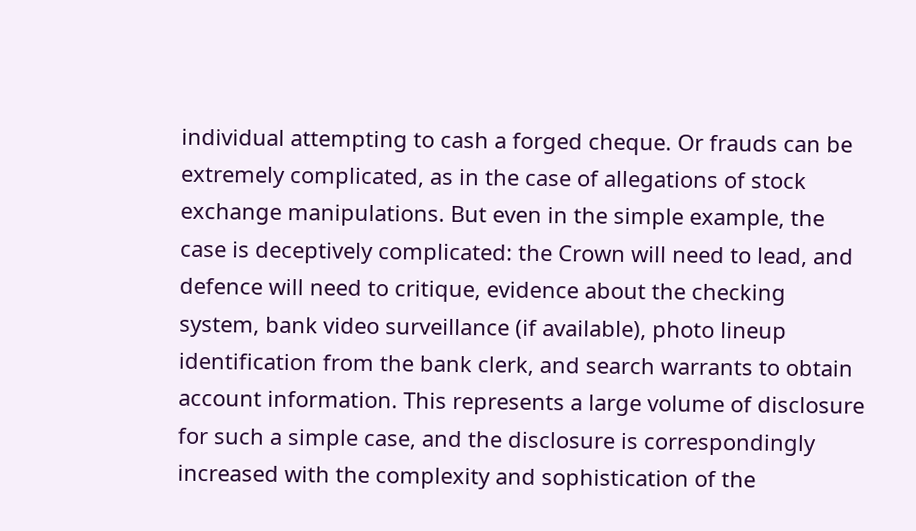individual attempting to cash a forged cheque. Or frauds can be extremely complicated, as in the case of allegations of stock exchange manipulations. But even in the simple example, the case is deceptively complicated: the Crown will need to lead, and defence will need to critique, evidence about the checking system, bank video surveillance (if available), photo lineup identification from the bank clerk, and search warrants to obtain account information. This represents a large volume of disclosure for such a simple case, and the disclosure is correspondingly increased with the complexity and sophistication of the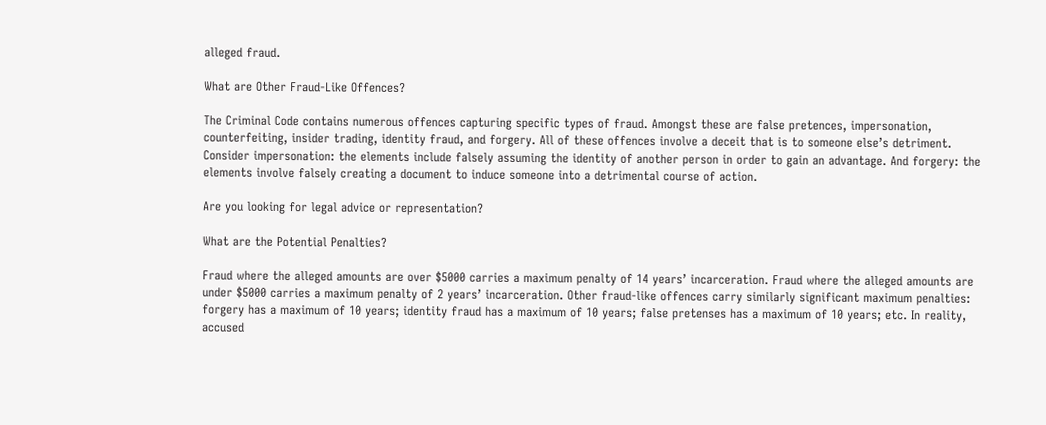alleged fraud.

What are Other Fraud-Like Offences?

The Criminal Code contains numerous offences capturing specific types of fraud. Amongst these are false pretences, impersonation, counterfeiting, insider trading, identity fraud, and forgery. All of these offences involve a deceit that is to someone else’s detriment. Consider impersonation: the elements include falsely assuming the identity of another person in order to gain an advantage. And forgery: the elements involve falsely creating a document to induce someone into a detrimental course of action.

Are you looking for legal advice or representation?

What are the Potential Penalties?

Fraud where the alleged amounts are over $5000 carries a maximum penalty of 14 years’ incarceration. Fraud where the alleged amounts are under $5000 carries a maximum penalty of 2 years’ incarceration. Other fraud-like offences carry similarly significant maximum penalties: forgery has a maximum of 10 years; identity fraud has a maximum of 10 years; false pretenses has a maximum of 10 years; etc. In reality, accused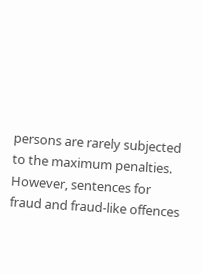persons are rarely subjected to the maximum penalties. However, sentences for fraud and fraud-like offences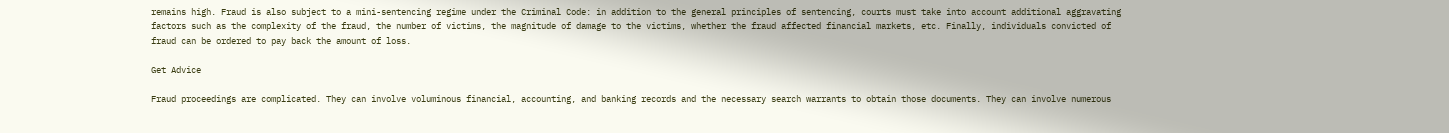remains high. Fraud is also subject to a mini-sentencing regime under the Criminal Code: in addition to the general principles of sentencing, courts must take into account additional aggravating factors such as the complexity of the fraud, the number of victims, the magnitude of damage to the victims, whether the fraud affected financial markets, etc. Finally, individuals convicted of fraud can be ordered to pay back the amount of loss.

Get Advice

Fraud proceedings are complicated. They can involve voluminous financial, accounting, and banking records and the necessary search warrants to obtain those documents. They can involve numerous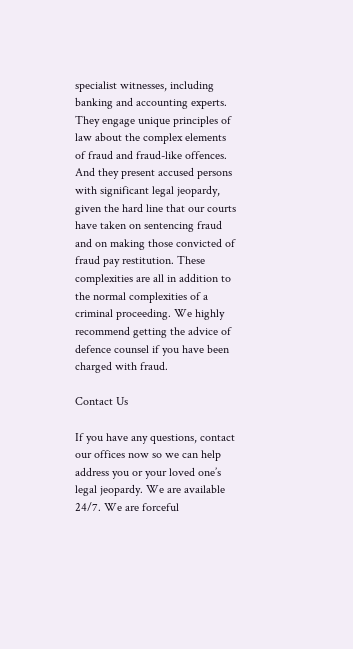specialist witnesses, including banking and accounting experts. They engage unique principles of law about the complex elements of fraud and fraud-like offences. And they present accused persons with significant legal jeopardy, given the hard line that our courts have taken on sentencing fraud and on making those convicted of fraud pay restitution. These complexities are all in addition to the normal complexities of a criminal proceeding. We highly recommend getting the advice of defence counsel if you have been charged with fraud.

Contact Us

If you have any questions, contact our offices now so we can help address you or your loved one’s legal jeopardy. We are available 24/7. We are forceful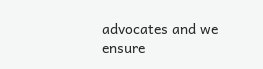advocates and we ensure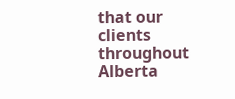that our clients throughout Alberta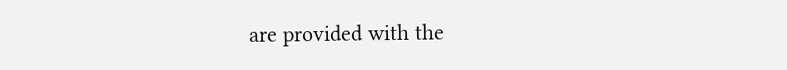are provided with the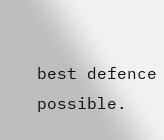best defence possible.